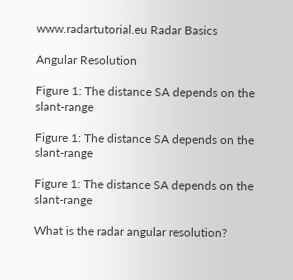www.radartutorial.eu Radar Basics

Angular Resolution

Figure 1: The distance SA depends on the slant-range

Figure 1: The distance SA depends on the slant-range

Figure 1: The distance SA depends on the slant-range

What is the radar angular resolution?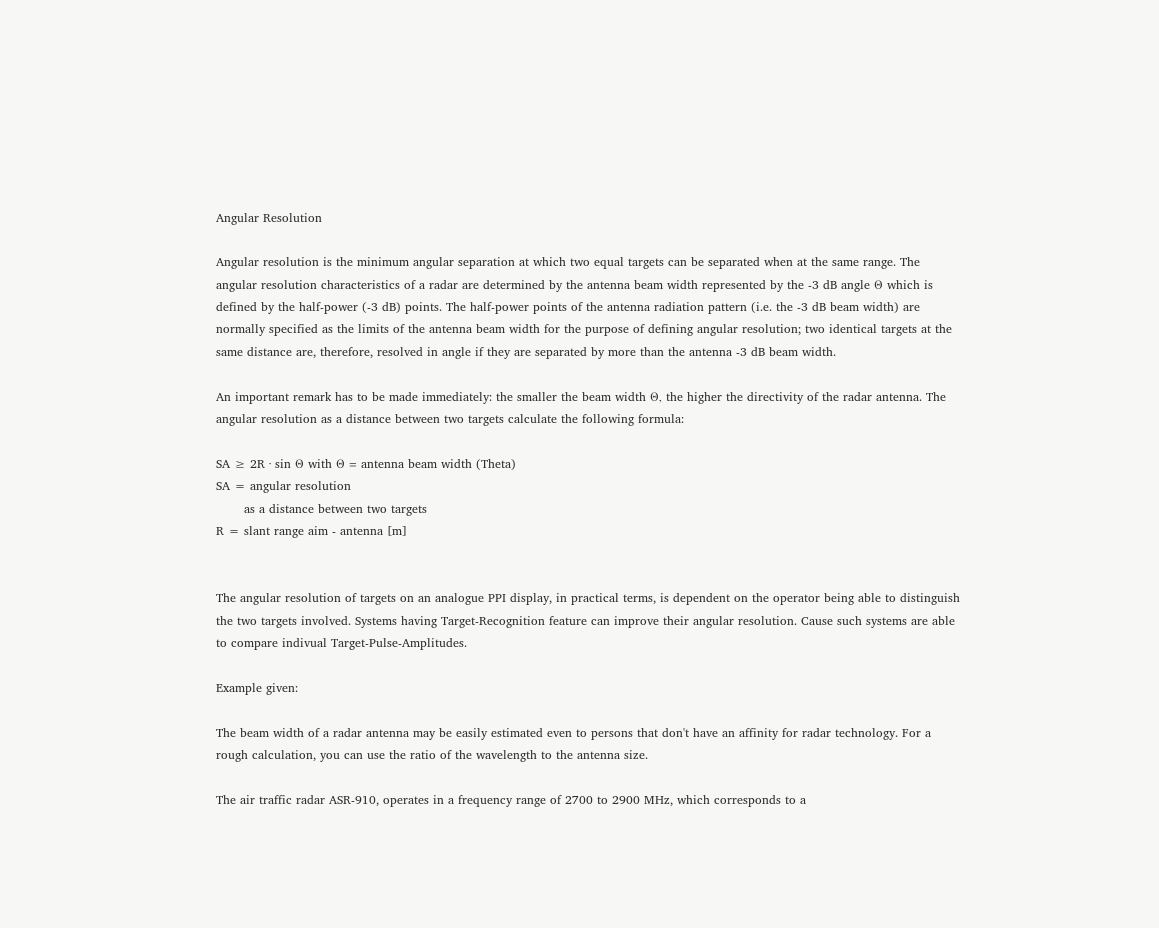Angular Resolution

Angular resolution is the minimum angular separation at which two equal targets can be separated when at the same range. The angular resolution characteristics of a radar are determined by the antenna beam width represented by the -3 dB angle Θ which is defined by the half-power (-3 dB) points. The half-power points of the antenna radiation pattern (i.e. the -3 dB beam width) are normally specified as the limits of the antenna beam width for the purpose of defining angular resolution; two identical targets at the same distance are, therefore, resolved in angle if they are separated by more than the antenna -3 dB beam width.

An important remark has to be made immediately: the smaller the beam width Θ, the higher the directivity of the radar antenna. The angular resolution as a distance between two targets calculate the following formula:

SA ≥ 2R · sin Θ with Θ = antenna beam width (Theta)
SA = angular resolution
       as a distance between two targets
R = slant range aim - antenna [m]


The angular resolution of targets on an analogue PPI display, in practical terms, is dependent on the operator being able to distinguish the two targets involved. Systems having Target-Recognition feature can improve their angular resolution. Cause such systems are able to compare indivual Target-Pulse-Amplitudes.

Example given:

The beam width of a radar antenna may be easily estimated even to persons that don't have an affinity for radar technology. For a rough calculation, you can use the ratio of the wavelength to the antenna size.

The air traffic radar ASR-910, operates in a frequency range of 2700 to 2900 MHz, which corresponds to a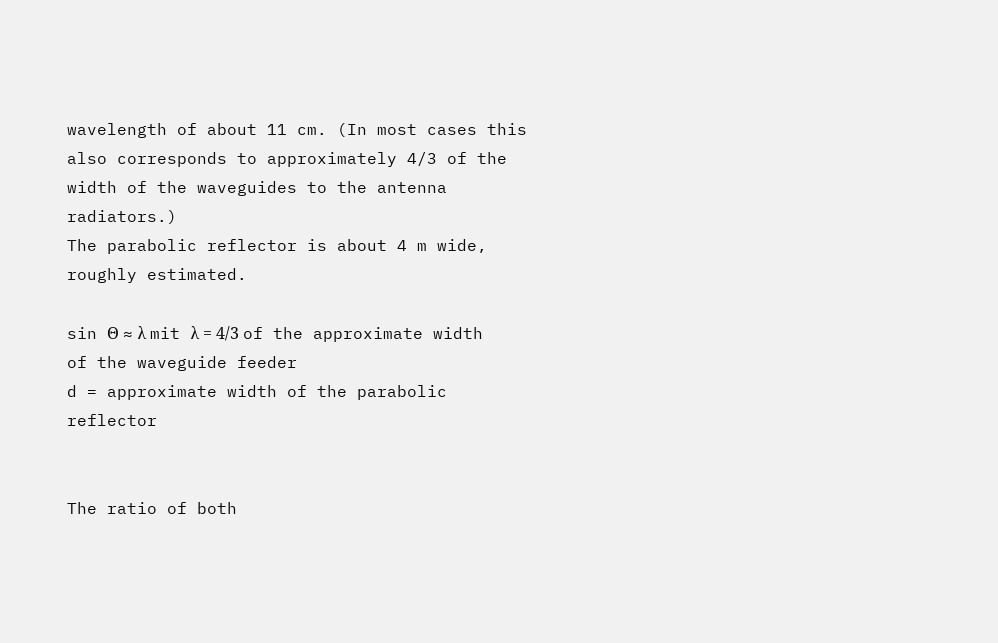wavelength of about 11 cm. (In most cases this also corresponds to approximately 4/3 of the width of the waveguides to the antenna radiators.)
The parabolic reflector is about 4 m wide, roughly estimated.

sin Θ ≈ λ mit λ = 4/3 of the approximate width of the waveguide feeder
d = approximate width of the parabolic reflector


The ratio of both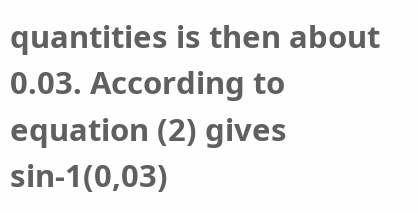quantities is then about 0.03. According to equation (2) gives sin-1(0,03)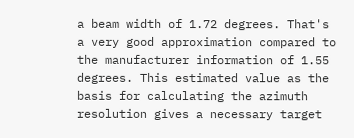a beam width of 1.72 degrees. That's a very good approximation compared to the manufacturer information of 1.55 degrees. This estimated value as the basis for calculating the azimuth resolution gives a necessary target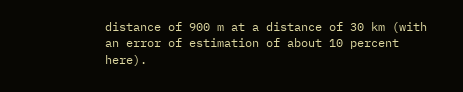distance of 900 m at a distance of 30 km (with an error of estimation of about 10 percent here).